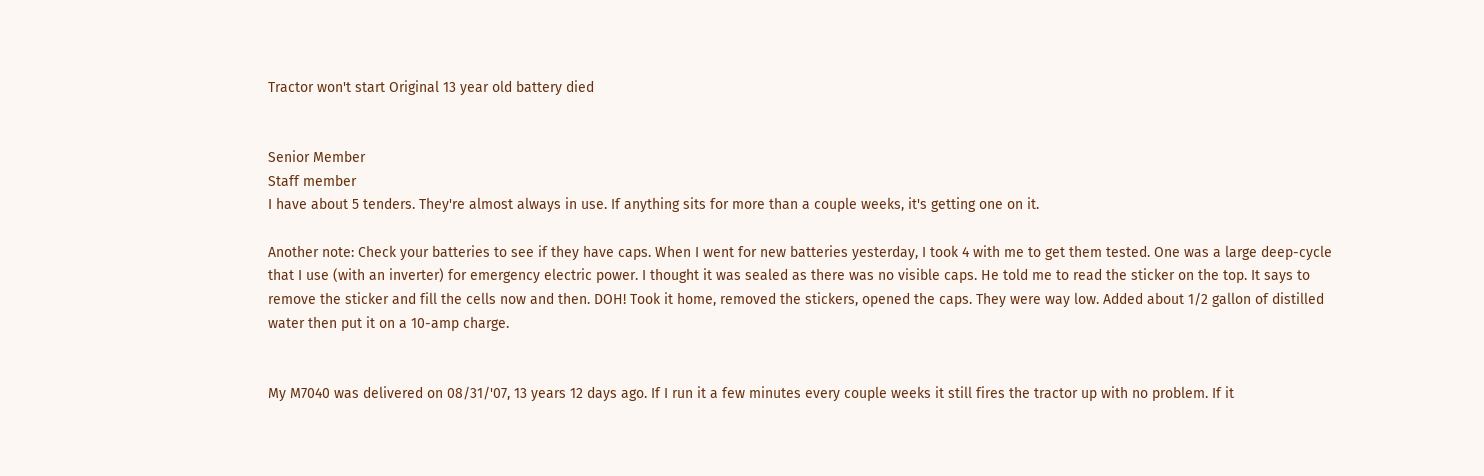Tractor won't start Original 13 year old battery died


Senior Member
Staff member
I have about 5 tenders. They're almost always in use. If anything sits for more than a couple weeks, it's getting one on it.

Another note: Check your batteries to see if they have caps. When I went for new batteries yesterday, I took 4 with me to get them tested. One was a large deep-cycle that I use (with an inverter) for emergency electric power. I thought it was sealed as there was no visible caps. He told me to read the sticker on the top. It says to remove the sticker and fill the cells now and then. DOH! Took it home, removed the stickers, opened the caps. They were way low. Added about 1/2 gallon of distilled water then put it on a 10-amp charge.


My M7040 was delivered on 08/31/'07, 13 years 12 days ago. If I run it a few minutes every couple weeks it still fires the tractor up with no problem. If it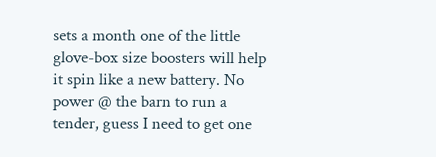sets a month one of the little glove-box size boosters will help it spin like a new battery. No power @ the barn to run a tender, guess I need to get one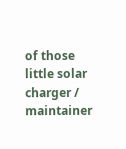of those little solar charger / maintainer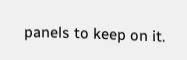panels to keep on it.